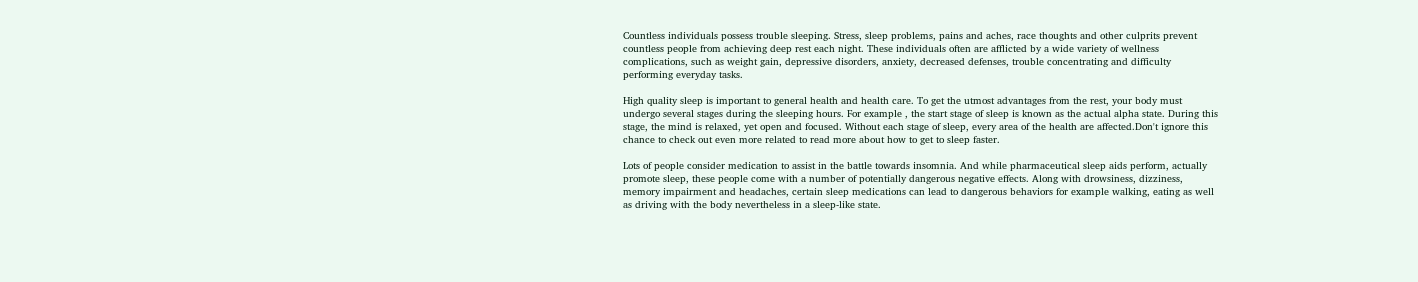Countless individuals possess trouble sleeping. Stress, sleep problems, pains and aches, race thoughts and other culprits prevent countless people from achieving deep rest each night. These individuals often are afflicted by a wide variety of wellness complications, such as weight gain, depressive disorders, anxiety, decreased defenses, trouble concentrating and difficulty performing everyday tasks.

High quality sleep is important to general health and health care. To get the utmost advantages from the rest, your body must undergo several stages during the sleeping hours. For example , the start stage of sleep is known as the actual alpha state. During this stage, the mind is relaxed, yet open and focused. Without each stage of sleep, every area of the health are affected.Don't ignore this chance to check out even more related to read more about how to get to sleep faster.

Lots of people consider medication to assist in the battle towards insomnia. And while pharmaceutical sleep aids perform, actually promote sleep, these people come with a number of potentially dangerous negative effects. Along with drowsiness, dizziness, memory impairment and headaches, certain sleep medications can lead to dangerous behaviors for example walking, eating as well as driving with the body nevertheless in a sleep-like state.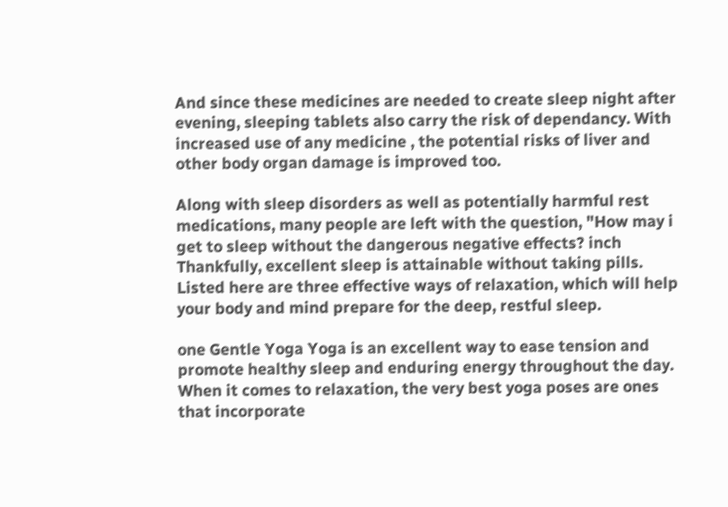And since these medicines are needed to create sleep night after evening, sleeping tablets also carry the risk of dependancy. With increased use of any medicine , the potential risks of liver and other body organ damage is improved too.

Along with sleep disorders as well as potentially harmful rest medications, many people are left with the question, "How may i get to sleep without the dangerous negative effects? inch Thankfully, excellent sleep is attainable without taking pills. Listed here are three effective ways of relaxation, which will help your body and mind prepare for the deep, restful sleep.

one Gentle Yoga Yoga is an excellent way to ease tension and promote healthy sleep and enduring energy throughout the day. When it comes to relaxation, the very best yoga poses are ones that incorporate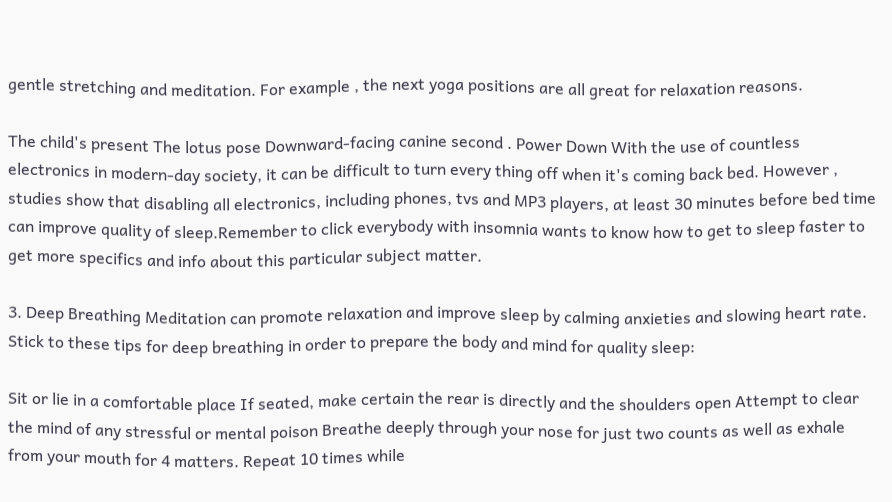gentle stretching and meditation. For example , the next yoga positions are all great for relaxation reasons.

The child's present The lotus pose Downward-facing canine second . Power Down With the use of countless electronics in modern-day society, it can be difficult to turn every thing off when it's coming back bed. However , studies show that disabling all electronics, including phones, tvs and MP3 players, at least 30 minutes before bed time can improve quality of sleep.Remember to click everybody with insomnia wants to know how to get to sleep faster to get more specifics and info about this particular subject matter.

3. Deep Breathing Meditation can promote relaxation and improve sleep by calming anxieties and slowing heart rate. Stick to these tips for deep breathing in order to prepare the body and mind for quality sleep:

Sit or lie in a comfortable place If seated, make certain the rear is directly and the shoulders open Attempt to clear the mind of any stressful or mental poison Breathe deeply through your nose for just two counts as well as exhale from your mouth for 4 matters. Repeat 10 times while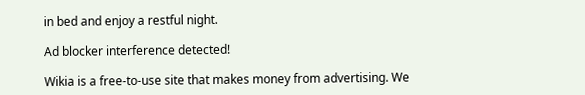in bed and enjoy a restful night.

Ad blocker interference detected!

Wikia is a free-to-use site that makes money from advertising. We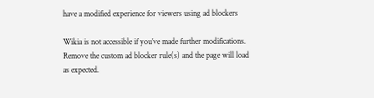have a modified experience for viewers using ad blockers

Wikia is not accessible if you’ve made further modifications. Remove the custom ad blocker rule(s) and the page will load as expected.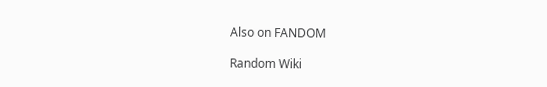Also on FANDOM

Random Wiki